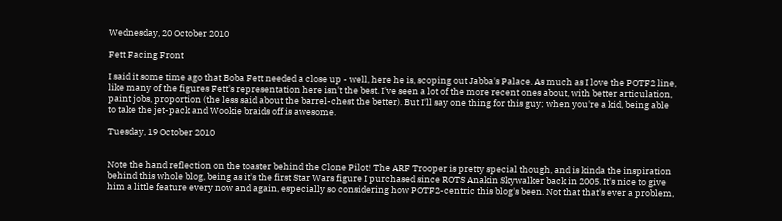Wednesday, 20 October 2010

Fett Facing Front

I said it some time ago that Boba Fett needed a close up - well, here he is, scoping out Jabba's Palace. As much as I love the POTF2 line, like many of the figures Fett's representation here isn't the best. I've seen a lot of the more recent ones about, with better articulation, paint jobs, proportion (the less said about the barrel-chest the better). But I'll say one thing for this guy; when you're a kid, being able to take the jet-pack and Wookie braids off is awesome.

Tuesday, 19 October 2010


Note the hand reflection on the toaster behind the Clone Pilot! The ARF Trooper is pretty special though, and is kinda the inspiration behind this whole blog, being as it's the first Star Wars figure I purchased since ROTS Anakin Skywalker back in 2005. It's nice to give him a little feature every now and again, especially so considering how POTF2-centric this blog's been. Not that that's ever a problem,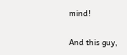mind!

And this guy,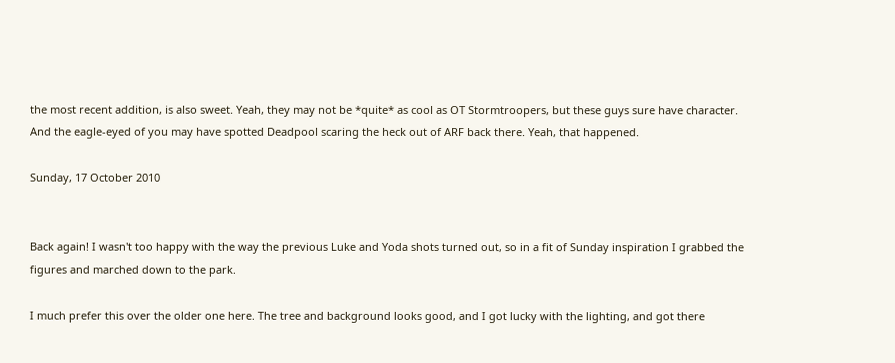the most recent addition, is also sweet. Yeah, they may not be *quite* as cool as OT Stormtroopers, but these guys sure have character. And the eagle-eyed of you may have spotted Deadpool scaring the heck out of ARF back there. Yeah, that happened.

Sunday, 17 October 2010


Back again! I wasn't too happy with the way the previous Luke and Yoda shots turned out, so in a fit of Sunday inspiration I grabbed the figures and marched down to the park.

I much prefer this over the older one here. The tree and background looks good, and I got lucky with the lighting, and got there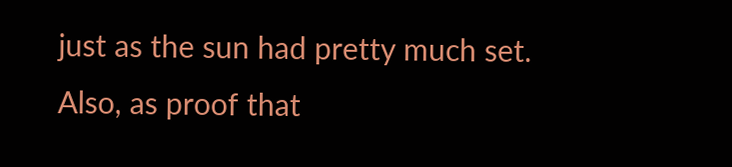just as the sun had pretty much set. Also, as proof that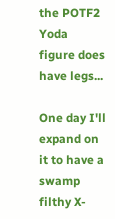the POTF2 Yoda figure does have legs...

One day I'll expand on it to have a swamp filthy X-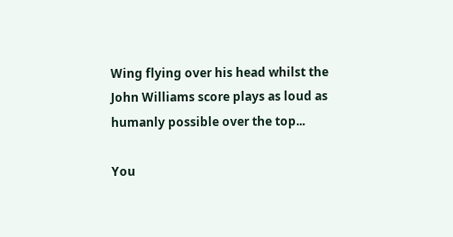Wing flying over his head whilst the John Williams score plays as loud as humanly possible over the top...

You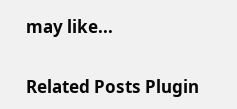may like...

Related Posts Plugin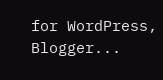for WordPress, Blogger...